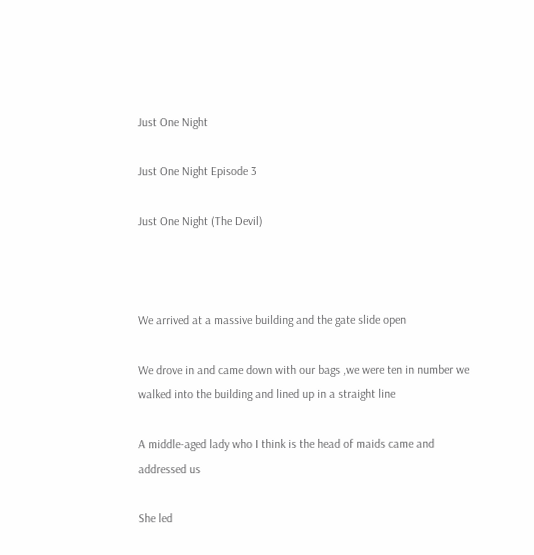Just One Night

Just One Night Episode 3

Just One Night (The Devil)



We arrived at a massive building and the gate slide open

We drove in and came down with our bags ,we were ten in number we walked into the building and lined up in a straight line

A middle-aged lady who I think is the head of maids came and addressed us

She led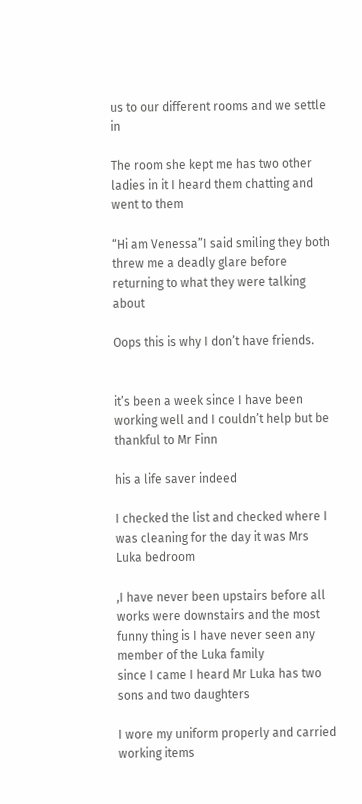us to our different rooms and we settle in

The room she kept me has two other ladies in it I heard them chatting and went to them

“Hi am Venessa”I said smiling they both threw me a deadly glare before returning to what they were talking about

Oops this is why I don’t have friends.


it’s been a week since I have been working well and I couldn’t help but be thankful to Mr Finn

his a life saver indeed

I checked the list and checked where I was cleaning for the day it was Mrs Luka bedroom

,I have never been upstairs before all works were downstairs and the most funny thing is I have never seen any member of the Luka family
since I came I heard Mr Luka has two sons and two daughters

I wore my uniform properly and carried working items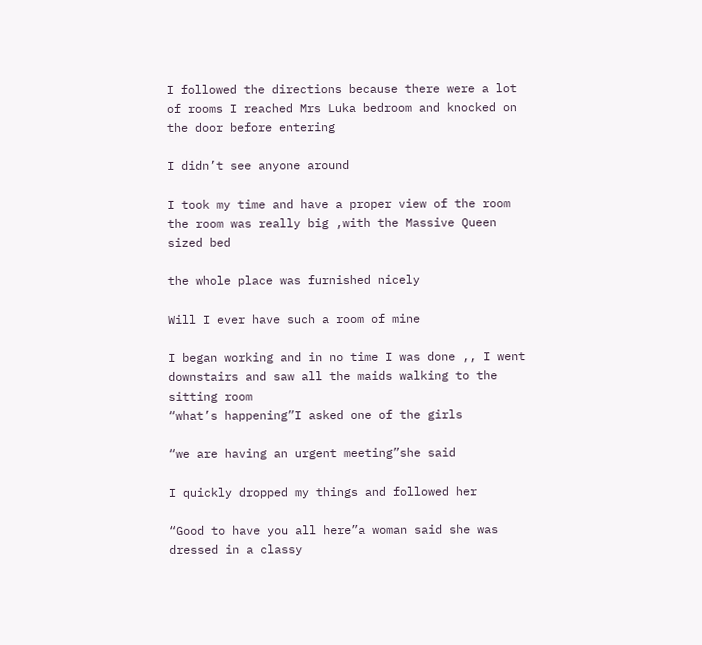I followed the directions because there were a lot of rooms I reached Mrs Luka bedroom and knocked on the door before entering

I didn’t see anyone around

I took my time and have a proper view of the room the room was really big ,with the Massive Queen sized bed

the whole place was furnished nicely

Will I ever have such a room of mine

I began working and in no time I was done ,, I went downstairs and saw all the maids walking to the sitting room
“what’s happening”I asked one of the girls

“we are having an urgent meeting”she said

I quickly dropped my things and followed her

“Good to have you all here”a woman said she was dressed in a classy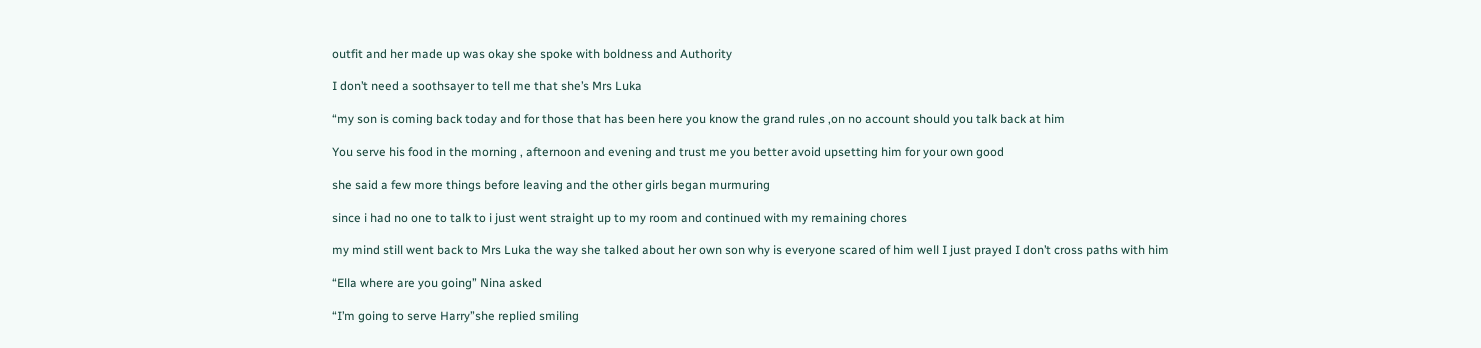outfit and her made up was okay she spoke with boldness and Authority

I don’t need a soothsayer to tell me that she’s Mrs Luka

“my son is coming back today and for those that has been here you know the grand rules ,on no account should you talk back at him

You serve his food in the morning , afternoon and evening and trust me you better avoid upsetting him for your own good

she said a few more things before leaving and the other girls began murmuring

since i had no one to talk to i just went straight up to my room and continued with my remaining chores

my mind still went back to Mrs Luka the way she talked about her own son why is everyone scared of him well I just prayed I don’t cross paths with him

“Ella where are you going” Nina asked

“I’m going to serve Harry”she replied smiling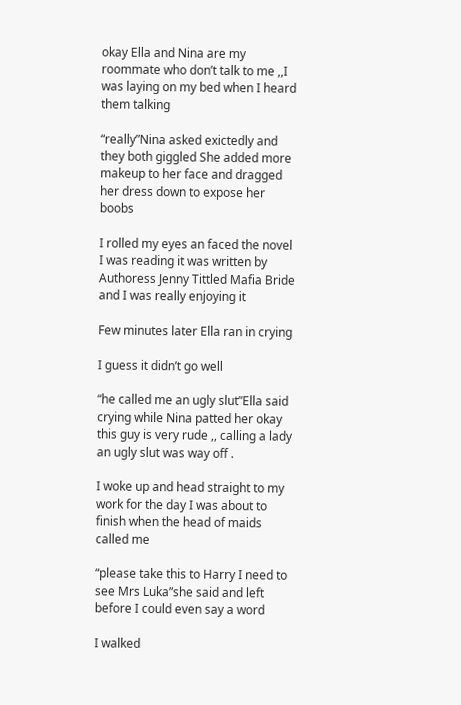okay Ella and Nina are my roommate who don’t talk to me ,,I was laying on my bed when I heard them talking

“really”Nina asked exictedly and they both giggled She added more makeup to her face and dragged her dress down to expose her boobs

I rolled my eyes an faced the novel I was reading it was written by Authoress Jenny Tittled Mafia Bride and I was really enjoying it

Few minutes later Ella ran in crying

I guess it didn’t go well

“he called me an ugly slut”Ella said crying while Nina patted her okay this guy is very rude ,, calling a lady an ugly slut was way off .

I woke up and head straight to my work for the day I was about to finish when the head of maids called me

“please take this to Harry I need to see Mrs Luka”she said and left before I could even say a word

I walked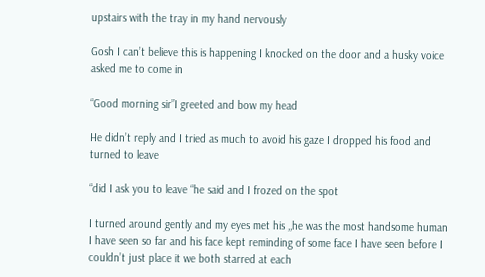upstairs with the tray in my hand nervously

Gosh I can’t believe this is happening I knocked on the door and a husky voice asked me to come in

“Good morning sir”I greeted and bow my head

He didn’t reply and I tried as much to avoid his gaze I dropped his food and turned to leave

“did I ask you to leave “he said and I frozed on the spot

I turned around gently and my eyes met his ,,he was the most handsome human I have seen so far and his face kept reminding of some face I have seen before I couldn’t just place it we both starred at each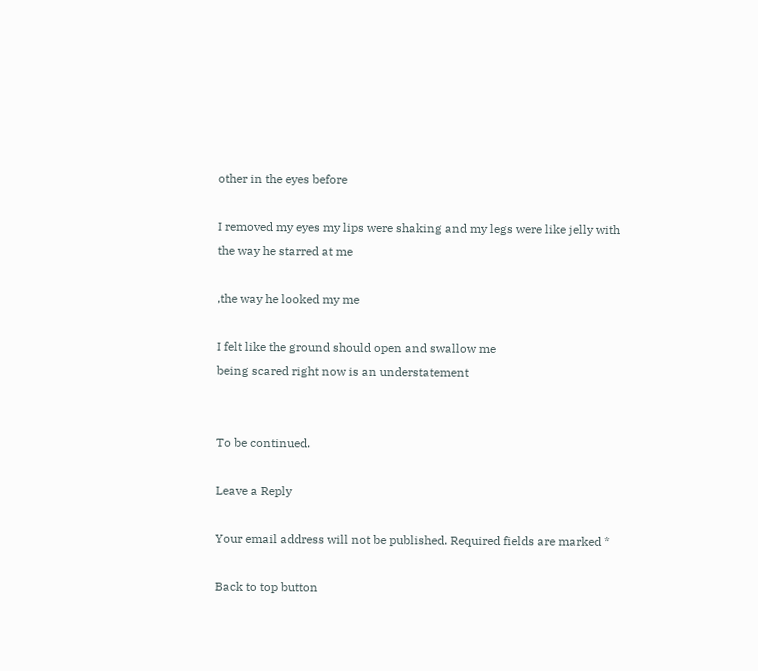other in the eyes before

I removed my eyes my lips were shaking and my legs were like jelly with the way he starred at me

,the way he looked my me

I felt like the ground should open and swallow me
being scared right now is an understatement


To be continued.

Leave a Reply

Your email address will not be published. Required fields are marked *

Back to top button